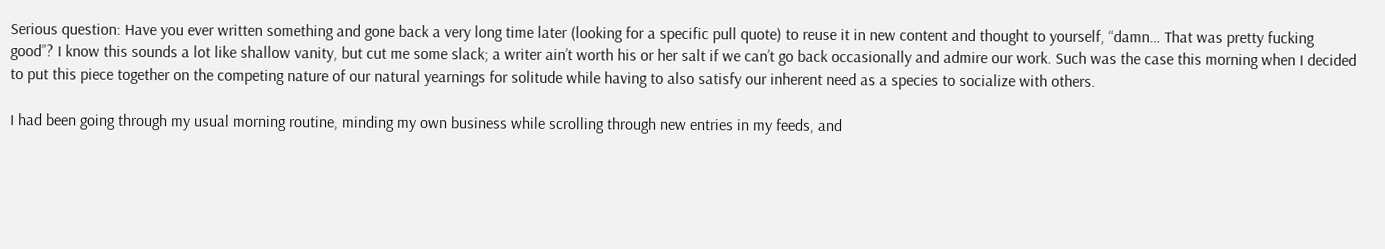Serious question: Have you ever written something and gone back a very long time later (looking for a specific pull quote) to reuse it in new content and thought to yourself, “damn… That was pretty fucking good”? I know this sounds a lot like shallow vanity, but cut me some slack; a writer ain’t worth his or her salt if we can’t go back occasionally and admire our work. Such was the case this morning when I decided to put this piece together on the competing nature of our natural yearnings for solitude while having to also satisfy our inherent need as a species to socialize with others.

I had been going through my usual morning routine, minding my own business while scrolling through new entries in my feeds, and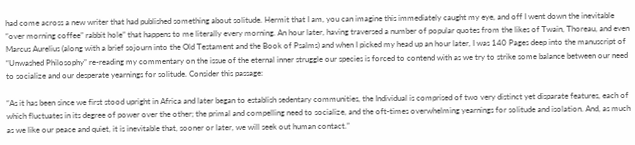had come across a new writer that had published something about solitude. Hermit that I am, you can imagine this immediately caught my eye, and off I went down the inevitable “over morning coffee” rabbit hole” that happens to me literally every morning. An hour later, having traversed a number of popular quotes from the likes of Twain, Thoreau, and even Marcus Aurelius (along with a brief sojourn into the Old Testament and the Book of Psalms) and when I picked my head up an hour later, I was 140 Pages deep into the manuscript of “Unwashed Philosophy” re-reading my commentary on the issue of the eternal inner struggle our species is forced to contend with as we try to strike some balance between our need to socialize and our desperate yearnings for solitude. Consider this passage:

“As it has been since we first stood upright in Africa and later began to establish sedentary communities, the Individual is comprised of two very distinct yet disparate features, each of which fluctuates in its degree of power over the other; the primal and compelling need to socialize, and the oft-times overwhelming yearnings for solitude and isolation. And, as much as we like our peace and quiet, it is inevitable that, sooner or later, we will seek out human contact.”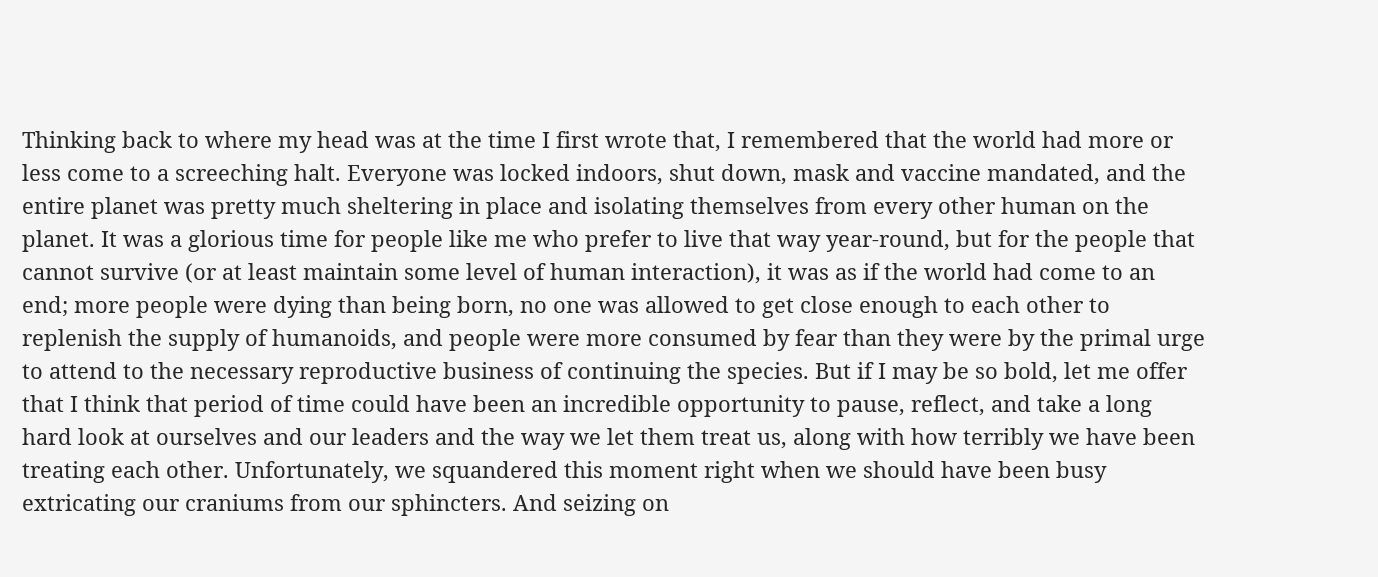Thinking back to where my head was at the time I first wrote that, I remembered that the world had more or less come to a screeching halt. Everyone was locked indoors, shut down, mask and vaccine mandated, and the entire planet was pretty much sheltering in place and isolating themselves from every other human on the planet. It was a glorious time for people like me who prefer to live that way year-round, but for the people that cannot survive (or at least maintain some level of human interaction), it was as if the world had come to an end; more people were dying than being born, no one was allowed to get close enough to each other to replenish the supply of humanoids, and people were more consumed by fear than they were by the primal urge to attend to the necessary reproductive business of continuing the species. But if I may be so bold, let me offer that I think that period of time could have been an incredible opportunity to pause, reflect, and take a long hard look at ourselves and our leaders and the way we let them treat us, along with how terribly we have been treating each other. Unfortunately, we squandered this moment right when we should have been busy extricating our craniums from our sphincters. And seizing on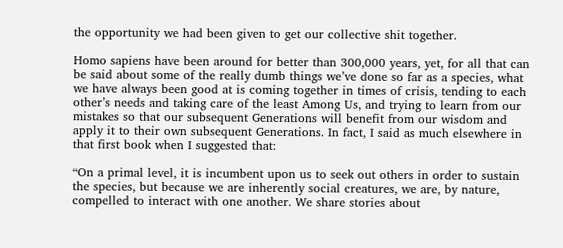the opportunity we had been given to get our collective shit together.

Homo sapiens have been around for better than 300,000 years, yet, for all that can be said about some of the really dumb things we’ve done so far as a species, what we have always been good at is coming together in times of crisis, tending to each other’s needs and taking care of the least Among Us, and trying to learn from our mistakes so that our subsequent Generations will benefit from our wisdom and apply it to their own subsequent Generations. In fact, I said as much elsewhere in that first book when I suggested that:

“On a primal level, it is incumbent upon us to seek out others in order to sustain the species, but because we are inherently social creatures, we are, by nature, compelled to interact with one another. We share stories about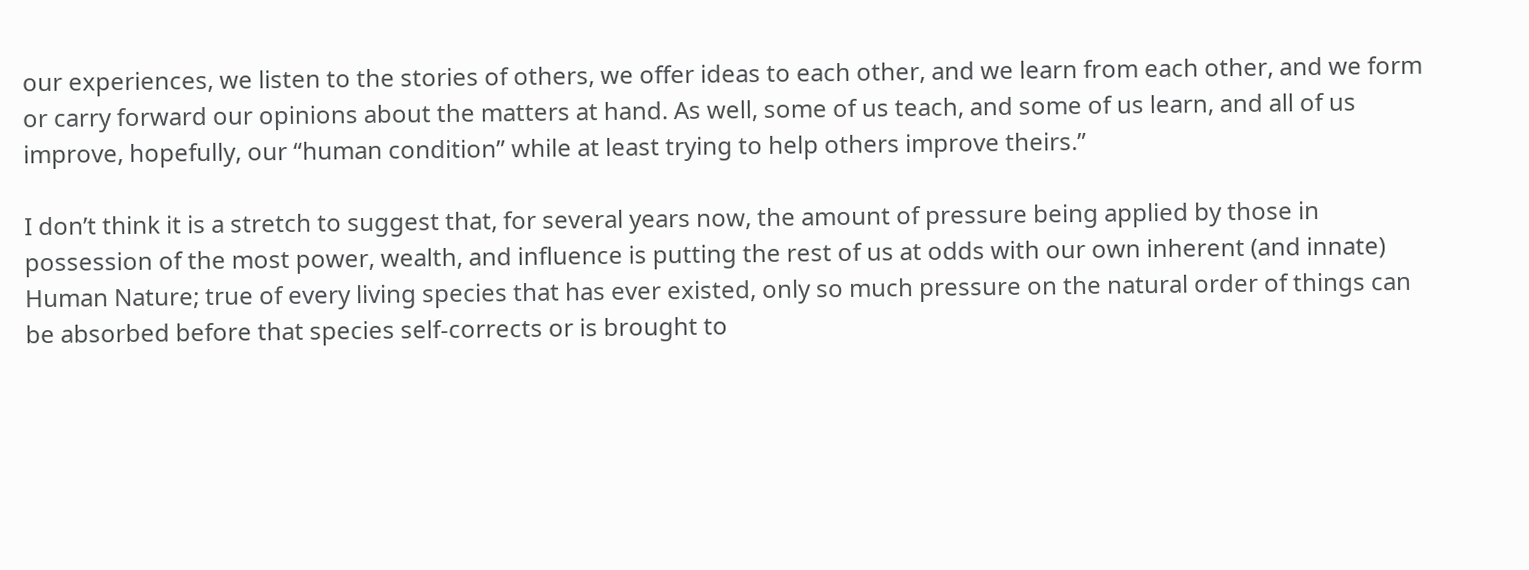our experiences, we listen to the stories of others, we offer ideas to each other, and we learn from each other, and we form or carry forward our opinions about the matters at hand. As well, some of us teach, and some of us learn, and all of us improve, hopefully, our “human condition” while at least trying to help others improve theirs.”

I don’t think it is a stretch to suggest that, for several years now, the amount of pressure being applied by those in possession of the most power, wealth, and influence is putting the rest of us at odds with our own inherent (and innate) Human Nature; true of every living species that has ever existed, only so much pressure on the natural order of things can be absorbed before that species self-corrects or is brought to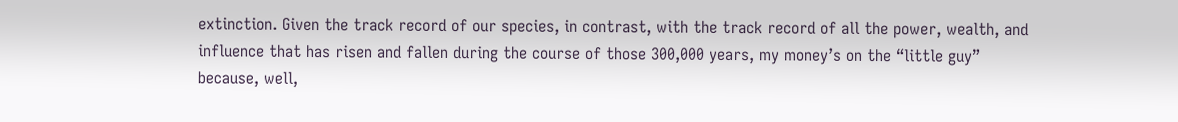extinction. Given the track record of our species, in contrast, with the track record of all the power, wealth, and influence that has risen and fallen during the course of those 300,000 years, my money’s on the “little guy” because, well,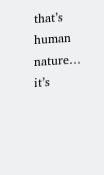that’s human nature… it’s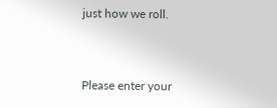just how we roll.


Please enter your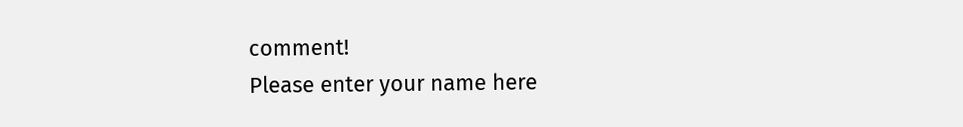comment!
Please enter your name here